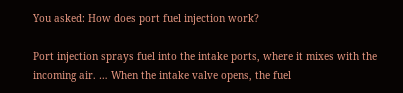You asked: How does port fuel injection work?

Port injection sprays fuel into the intake ports, where it mixes with the incoming air. … When the intake valve opens, the fuel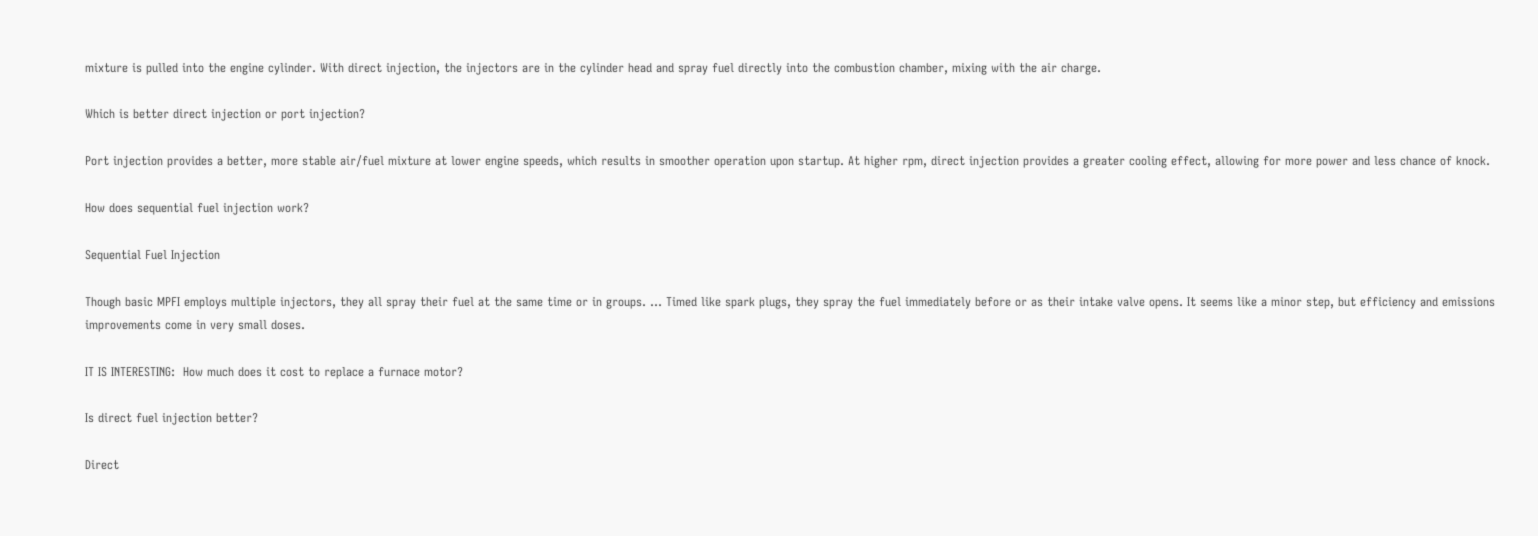mixture is pulled into the engine cylinder. With direct injection, the injectors are in the cylinder head and spray fuel directly into the combustion chamber, mixing with the air charge.

Which is better direct injection or port injection?

Port injection provides a better, more stable air/fuel mixture at lower engine speeds, which results in smoother operation upon startup. At higher rpm, direct injection provides a greater cooling effect, allowing for more power and less chance of knock.

How does sequential fuel injection work?

Sequential Fuel Injection

Though basic MPFI employs multiple injectors, they all spray their fuel at the same time or in groups. … Timed like spark plugs, they spray the fuel immediately before or as their intake valve opens. It seems like a minor step, but efficiency and emissions improvements come in very small doses.

IT IS INTERESTING:  How much does it cost to replace a furnace motor?

Is direct fuel injection better?

Direct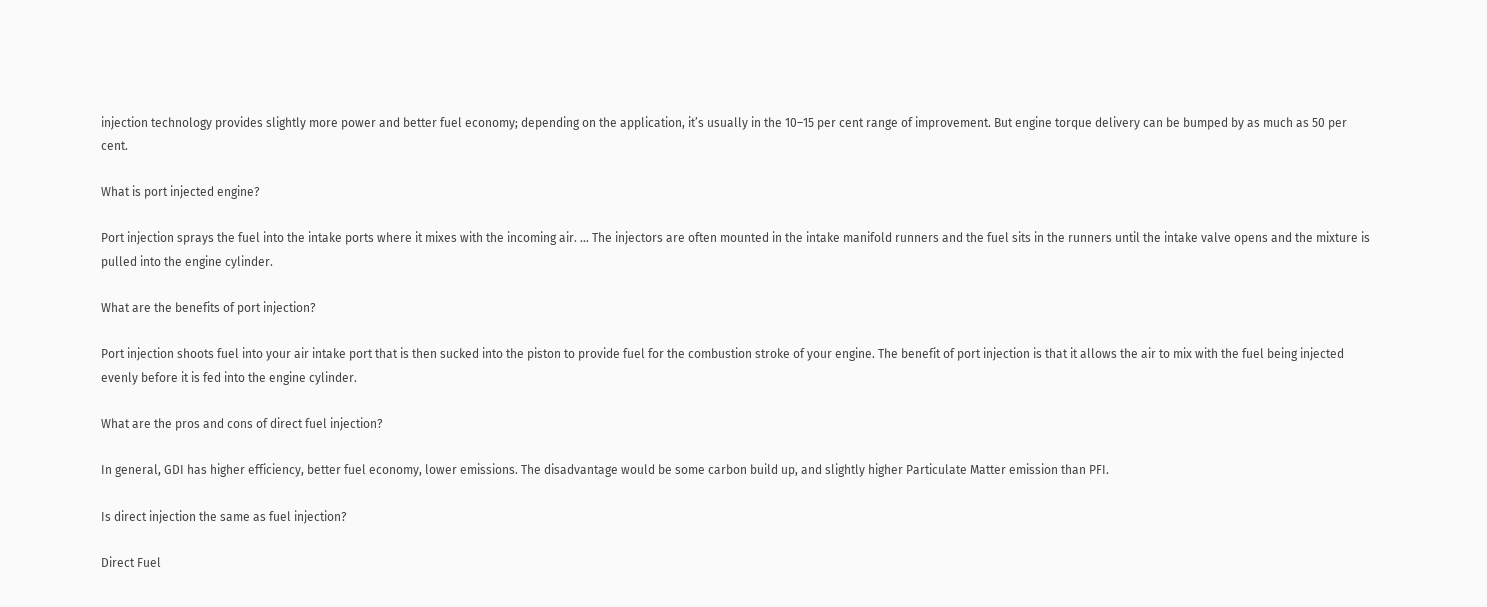injection technology provides slightly more power and better fuel economy; depending on the application, it’s usually in the 10–15 per cent range of improvement. But engine torque delivery can be bumped by as much as 50 per cent.

What is port injected engine?

Port injection sprays the fuel into the intake ports where it mixes with the incoming air. … The injectors are often mounted in the intake manifold runners and the fuel sits in the runners until the intake valve opens and the mixture is pulled into the engine cylinder.

What are the benefits of port injection?

Port injection shoots fuel into your air intake port that is then sucked into the piston to provide fuel for the combustion stroke of your engine. The benefit of port injection is that it allows the air to mix with the fuel being injected evenly before it is fed into the engine cylinder.

What are the pros and cons of direct fuel injection?

In general, GDI has higher efficiency, better fuel economy, lower emissions. The disadvantage would be some carbon build up, and slightly higher Particulate Matter emission than PFI.

Is direct injection the same as fuel injection?

Direct Fuel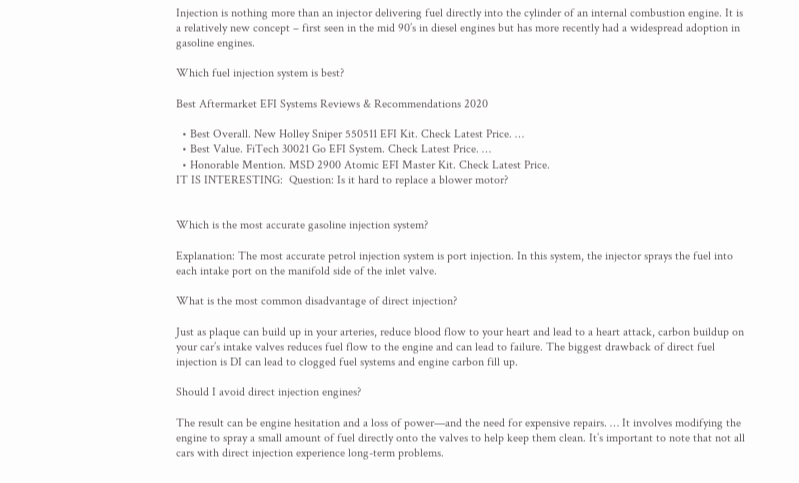Injection is nothing more than an injector delivering fuel directly into the cylinder of an internal combustion engine. It is a relatively new concept – first seen in the mid 90’s in diesel engines but has more recently had a widespread adoption in gasoline engines.

Which fuel injection system is best?

Best Aftermarket EFI Systems Reviews & Recommendations 2020

  • Best Overall. New Holley Sniper 550511 EFI Kit. Check Latest Price. …
  • Best Value. FiTech 30021 Go EFI System. Check Latest Price. …
  • Honorable Mention. MSD 2900 Atomic EFI Master Kit. Check Latest Price.
IT IS INTERESTING:  Question: Is it hard to replace a blower motor?


Which is the most accurate gasoline injection system?

Explanation: The most accurate petrol injection system is port injection. In this system, the injector sprays the fuel into each intake port on the manifold side of the inlet valve.

What is the most common disadvantage of direct injection?

Just as plaque can build up in your arteries, reduce blood flow to your heart and lead to a heart attack, carbon buildup on your car’s intake valves reduces fuel flow to the engine and can lead to failure. The biggest drawback of direct fuel injection is DI can lead to clogged fuel systems and engine carbon fill up.

Should I avoid direct injection engines?

The result can be engine hesitation and a loss of power—and the need for expensive repairs. … It involves modifying the engine to spray a small amount of fuel directly onto the valves to help keep them clean. It’s important to note that not all cars with direct injection experience long-term problems.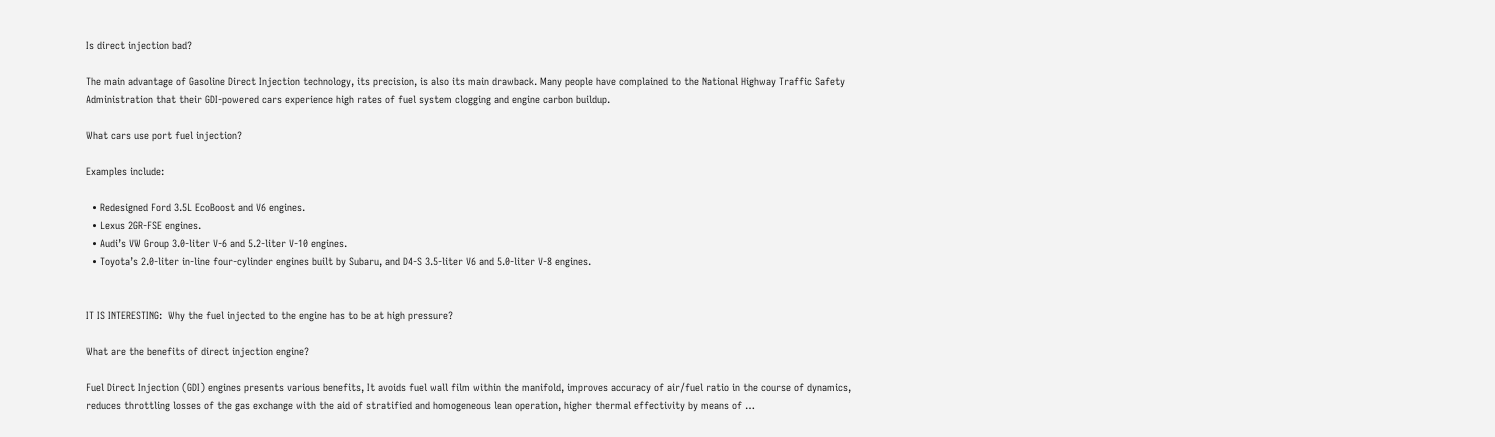Is direct injection bad?

The main advantage of Gasoline Direct Injection technology, its precision, is also its main drawback. Many people have complained to the National Highway Traffic Safety Administration that their GDI-powered cars experience high rates of fuel system clogging and engine carbon buildup.

What cars use port fuel injection?

Examples include:

  • Redesigned Ford 3.5L EcoBoost and V6 engines.
  • Lexus 2GR-FSE engines.
  • Audi’s VW Group 3.0-liter V-6 and 5.2-liter V-10 engines.
  • Toyota’s 2.0-liter in-line four-cylinder engines built by Subaru, and D4-S 3.5-liter V6 and 5.0-liter V-8 engines.


IT IS INTERESTING:  Why the fuel injected to the engine has to be at high pressure?

What are the benefits of direct injection engine?

Fuel Direct Injection (GDI) engines presents various benefits, It avoids fuel wall film within the manifold, improves accuracy of air/fuel ratio in the course of dynamics, reduces throttling losses of the gas exchange with the aid of stratified and homogeneous lean operation, higher thermal effectivity by means of …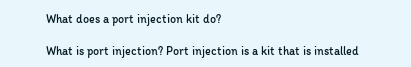What does a port injection kit do?

What is port injection? Port injection is a kit that is installed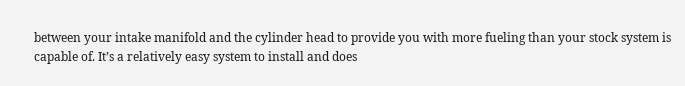between your intake manifold and the cylinder head to provide you with more fueling than your stock system is capable of. It’s a relatively easy system to install and does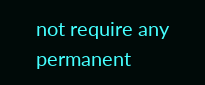not require any permanent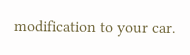modification to your car.